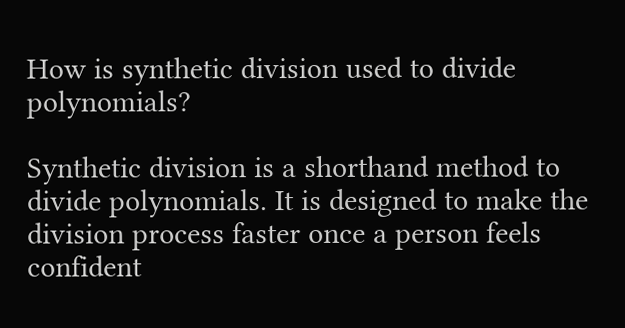How is synthetic division used to divide polynomials?

Synthetic division is a shorthand method to divide polynomials. It is designed to make the division process faster once a person feels confident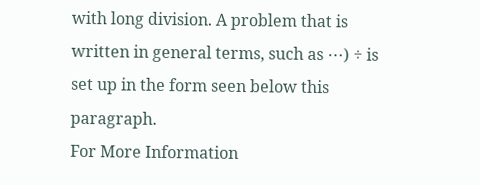with long division. A problem that is written in general terms, such as ⋯) ÷ is set up in the form seen below this paragraph.
For More Information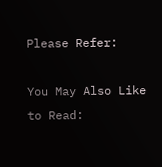Please Refer:

You May Also Like to Read: